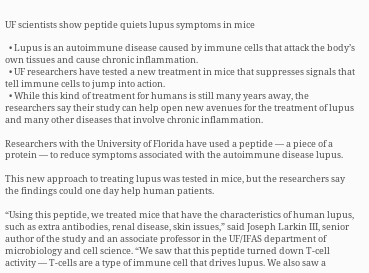UF scientists show peptide quiets lupus symptoms in mice

  • Lupus is an autoimmune disease caused by immune cells that attack the body’s own tissues and cause chronic inflammation.
  • UF researchers have tested a new treatment in mice that suppresses signals that tell immune cells to jump into action.
  • While this kind of treatment for humans is still many years away, the researchers say their study can help open new avenues for the treatment of lupus and many other diseases that involve chronic inflammation.

Researchers with the University of Florida have used a peptide — a piece of a protein — to reduce symptoms associated with the autoimmune disease lupus.

This new approach to treating lupus was tested in mice, but the researchers say the findings could one day help human patients.

“Using this peptide, we treated mice that have the characteristics of human lupus, such as extra antibodies, renal disease, skin issues,” said Joseph Larkin III, senior author of the study and an associate professor in the UF/IFAS department of microbiology and cell science. “We saw that this peptide turned down T-cell activity — T-cells are a type of immune cell that drives lupus. We also saw a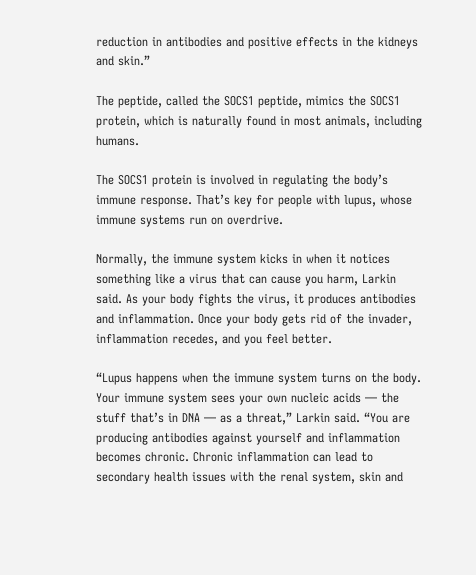reduction in antibodies and positive effects in the kidneys and skin.”

The peptide, called the SOCS1 peptide, mimics the SOCS1 protein, which is naturally found in most animals, including humans.

The SOCS1 protein is involved in regulating the body’s immune response. That’s key for people with lupus, whose immune systems run on overdrive.

Normally, the immune system kicks in when it notices something like a virus that can cause you harm, Larkin said. As your body fights the virus, it produces antibodies and inflammation. Once your body gets rid of the invader, inflammation recedes, and you feel better.

“Lupus happens when the immune system turns on the body. Your immune system sees your own nucleic acids — the stuff that’s in DNA — as a threat,” Larkin said. “You are producing antibodies against yourself and inflammation becomes chronic. Chronic inflammation can lead to secondary health issues with the renal system, skin and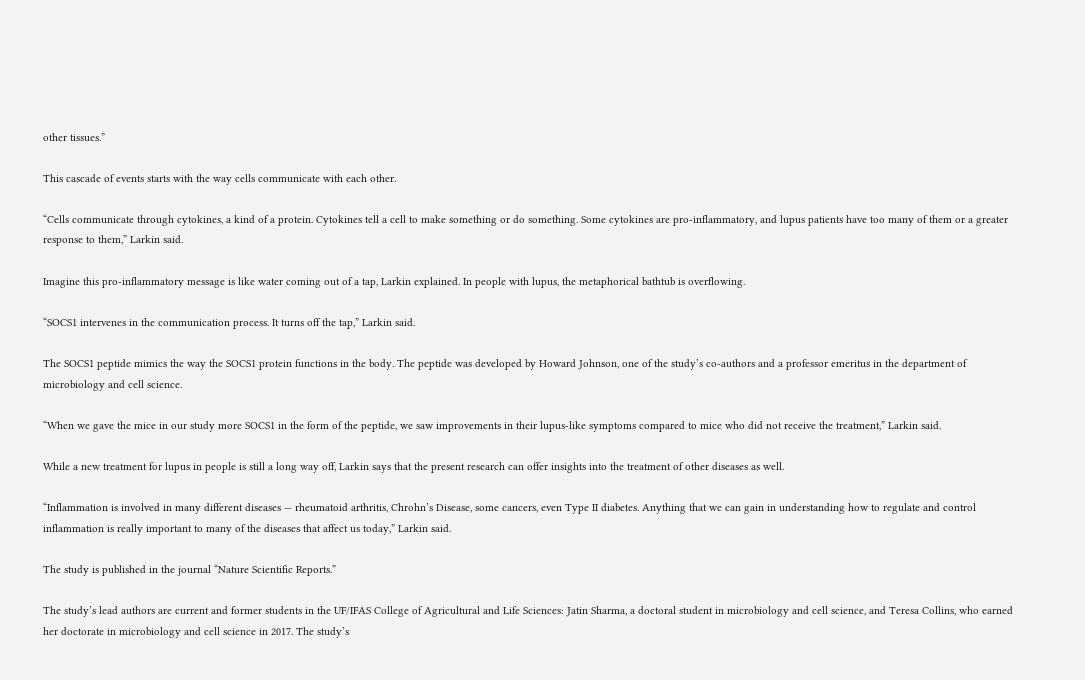other tissues.”

This cascade of events starts with the way cells communicate with each other.

“Cells communicate through cytokines, a kind of a protein. Cytokines tell a cell to make something or do something. Some cytokines are pro-inflammatory, and lupus patients have too many of them or a greater response to them,” Larkin said.

Imagine this pro-inflammatory message is like water coming out of a tap, Larkin explained. In people with lupus, the metaphorical bathtub is overflowing.

“SOCS1 intervenes in the communication process. It turns off the tap,” Larkin said.

The SOCS1 peptide mimics the way the SOCS1 protein functions in the body. The peptide was developed by Howard Johnson, one of the study’s co-authors and a professor emeritus in the department of microbiology and cell science.

“When we gave the mice in our study more SOCS1 in the form of the peptide, we saw improvements in their lupus-like symptoms compared to mice who did not receive the treatment,” Larkin said.

While a new treatment for lupus in people is still a long way off, Larkin says that the present research can offer insights into the treatment of other diseases as well.

“Inflammation is involved in many different diseases — rheumatoid arthritis, Chrohn’s Disease, some cancers, even Type II diabetes. Anything that we can gain in understanding how to regulate and control inflammation is really important to many of the diseases that affect us today,” Larkin said.

The study is published in the journal “Nature Scientific Reports.”

The study’s lead authors are current and former students in the UF/IFAS College of Agricultural and Life Sciences: Jatin Sharma, a doctoral student in microbiology and cell science, and Teresa Collins, who earned her doctorate in microbiology and cell science in 2017. The study’s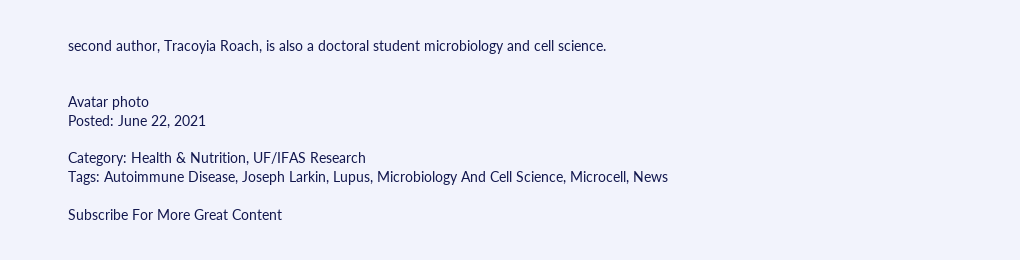second author, Tracoyia Roach, is also a doctoral student microbiology and cell science.


Avatar photo
Posted: June 22, 2021

Category: Health & Nutrition, UF/IFAS Research
Tags: Autoimmune Disease, Joseph Larkin, Lupus, Microbiology And Cell Science, Microcell, News

Subscribe For More Great Content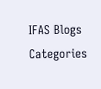IFAS Blogs Categories